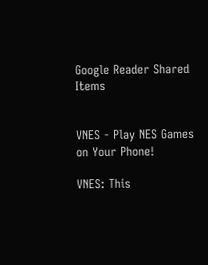Google Reader Shared Items


VNES - Play NES Games on Your Phone!

VNES: This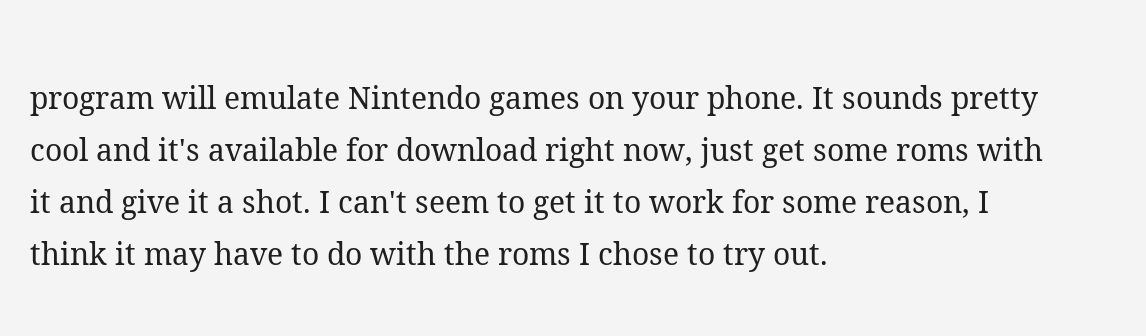program will emulate Nintendo games on your phone. It sounds pretty cool and it's available for download right now, just get some roms with it and give it a shot. I can't seem to get it to work for some reason, I think it may have to do with the roms I chose to try out.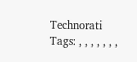Technorati Tags: , , , , , , ,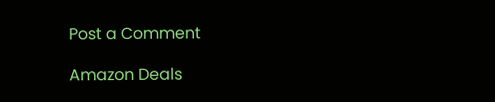Post a Comment

Amazon Deals